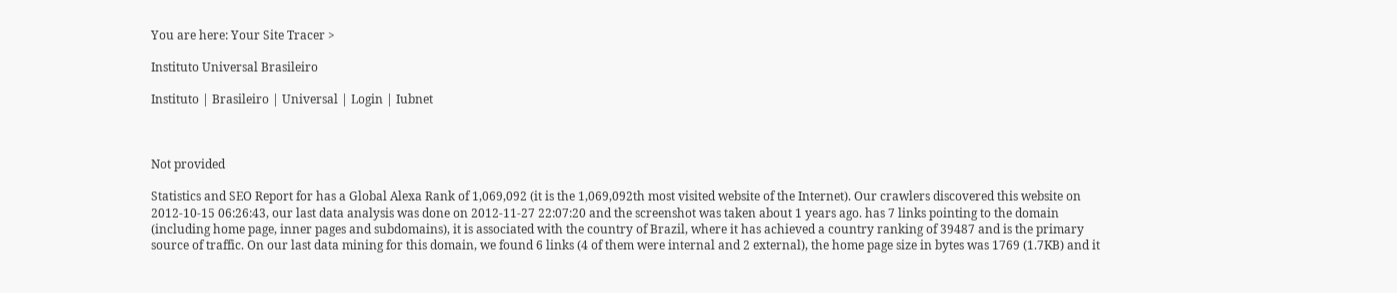You are here: Your Site Tracer >

Instituto Universal Brasileiro

Instituto | Brasileiro | Universal | Login | Iubnet



Not provided

Statistics and SEO Report for has a Global Alexa Rank of 1,069,092 (it is the 1,069,092th most visited website of the Internet). Our crawlers discovered this website on 2012-10-15 06:26:43, our last data analysis was done on 2012-11-27 22:07:20 and the screenshot was taken about 1 years ago. has 7 links pointing to the domain (including home page, inner pages and subdomains), it is associated with the country of Brazil, where it has achieved a country ranking of 39487 and is the primary source of traffic. On our last data mining for this domain, we found 6 links (4 of them were internal and 2 external), the home page size in bytes was 1769 (1.7KB) and it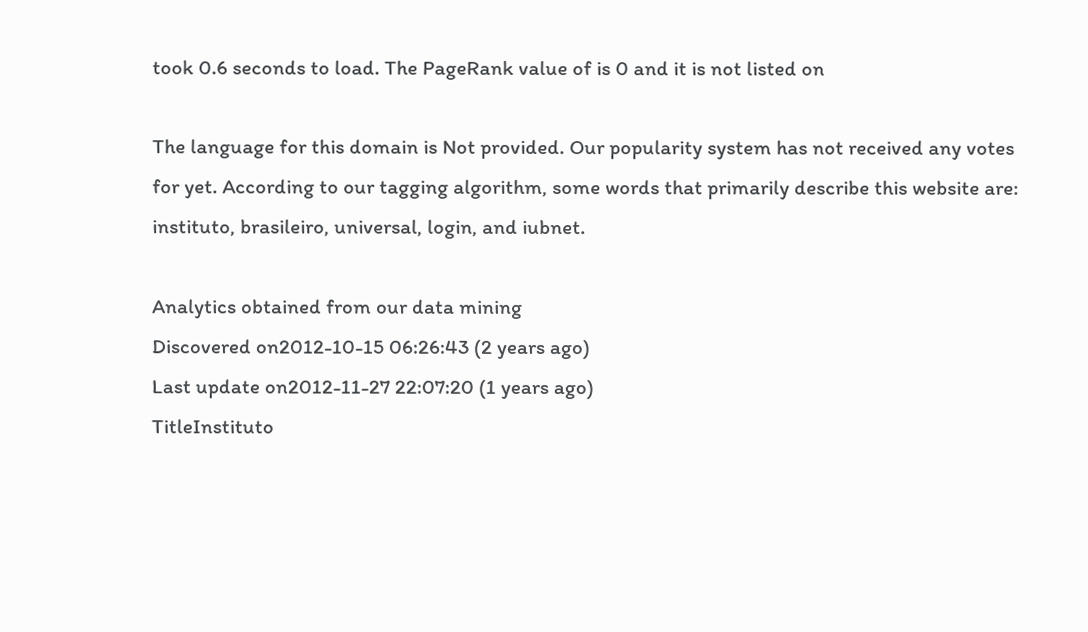took 0.6 seconds to load. The PageRank value of is 0 and it is not listed on

The language for this domain is Not provided. Our popularity system has not received any votes for yet. According to our tagging algorithm, some words that primarily describe this website are: instituto, brasileiro, universal, login, and iubnet.

Analytics obtained from our data mining
Discovered on2012-10-15 06:26:43 (2 years ago)
Last update on2012-11-27 22:07:20 (1 years ago)
TitleInstituto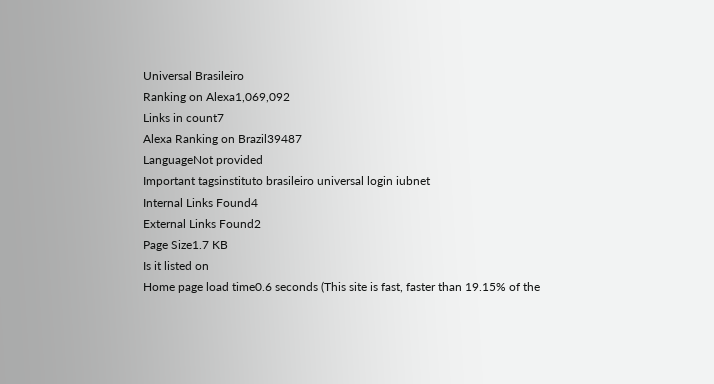Universal Brasileiro
Ranking on Alexa1,069,092
Links in count7
Alexa Ranking on Brazil39487
LanguageNot provided
Important tagsinstituto brasileiro universal login iubnet
Internal Links Found4
External Links Found2
Page Size1.7 KB
Is it listed on
Home page load time0.6 seconds (This site is fast, faster than 19.15% of the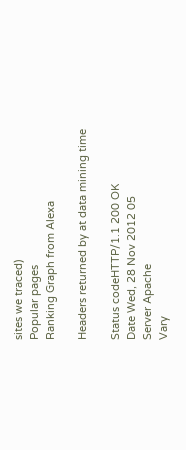sites we traced)
Popular pages
Ranking Graph from Alexa

Headers returned by at data mining time

Status codeHTTP/1.1 200 OK
Date Wed, 28 Nov 2012 05
Server Apache
Vary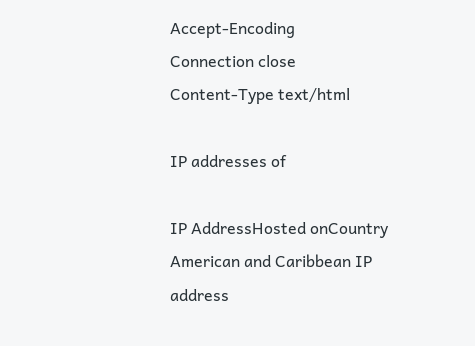Accept-Encoding
Connection close
Content-Type text/html

IP addresses of

IP AddressHosted onCountry American and Caribbean IP address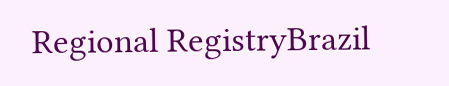Regional RegistryBrazil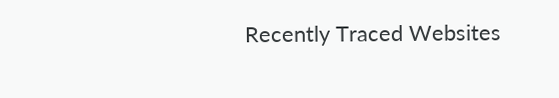Recently Traced Websites